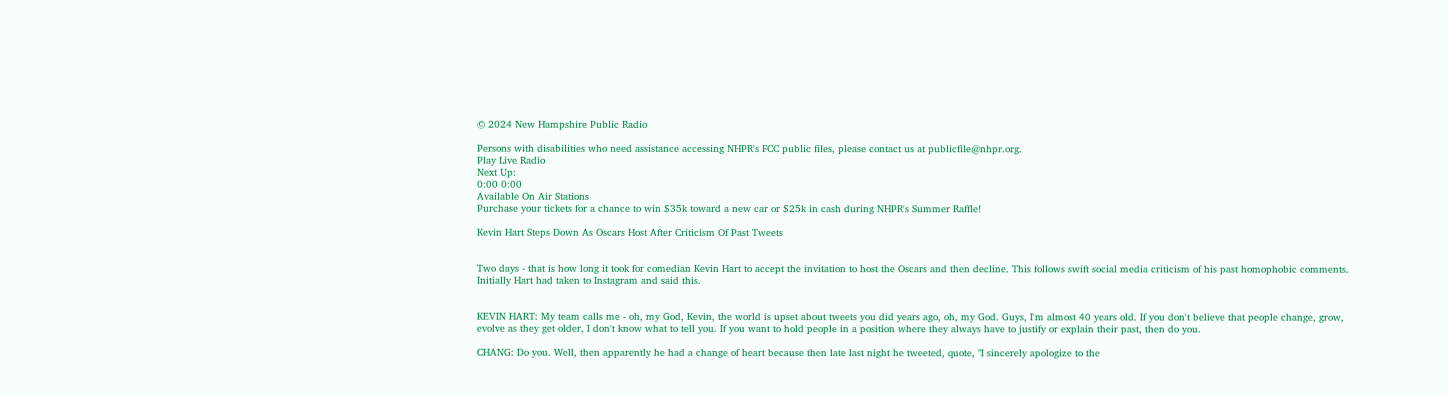© 2024 New Hampshire Public Radio

Persons with disabilities who need assistance accessing NHPR's FCC public files, please contact us at publicfile@nhpr.org.
Play Live Radio
Next Up:
0:00 0:00
Available On Air Stations
Purchase your tickets for a chance to win $35k toward a new car or $25k in cash during NHPR's Summer Raffle!

Kevin Hart Steps Down As Oscars Host After Criticism Of Past Tweets


Two days - that is how long it took for comedian Kevin Hart to accept the invitation to host the Oscars and then decline. This follows swift social media criticism of his past homophobic comments. Initially Hart had taken to Instagram and said this.


KEVIN HART: My team calls me - oh, my God, Kevin, the world is upset about tweets you did years ago, oh, my God. Guys, I'm almost 40 years old. If you don't believe that people change, grow, evolve as they get older, I don't know what to tell you. If you want to hold people in a position where they always have to justify or explain their past, then do you.

CHANG: Do you. Well, then apparently he had a change of heart because then late last night he tweeted, quote, "I sincerely apologize to the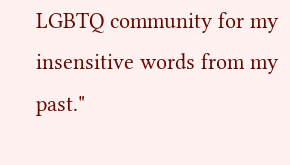LGBTQ community for my insensitive words from my past."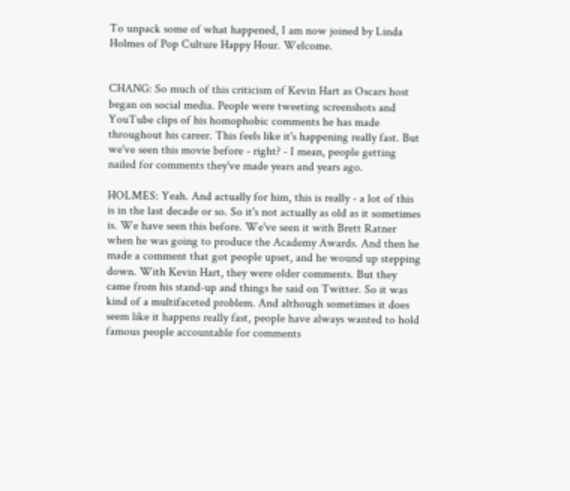To unpack some of what happened, I am now joined by Linda Holmes of Pop Culture Happy Hour. Welcome.


CHANG: So much of this criticism of Kevin Hart as Oscars host began on social media. People were tweeting screenshots and YouTube clips of his homophobic comments he has made throughout his career. This feels like it's happening really fast. But we've seen this movie before - right? - I mean, people getting nailed for comments they've made years and years ago.

HOLMES: Yeah. And actually for him, this is really - a lot of this is in the last decade or so. So it's not actually as old as it sometimes is. We have seen this before. We've seen it with Brett Ratner when he was going to produce the Academy Awards. And then he made a comment that got people upset, and he wound up stepping down. With Kevin Hart, they were older comments. But they came from his stand-up and things he said on Twitter. So it was kind of a multifaceted problem. And although sometimes it does seem like it happens really fast, people have always wanted to hold famous people accountable for comments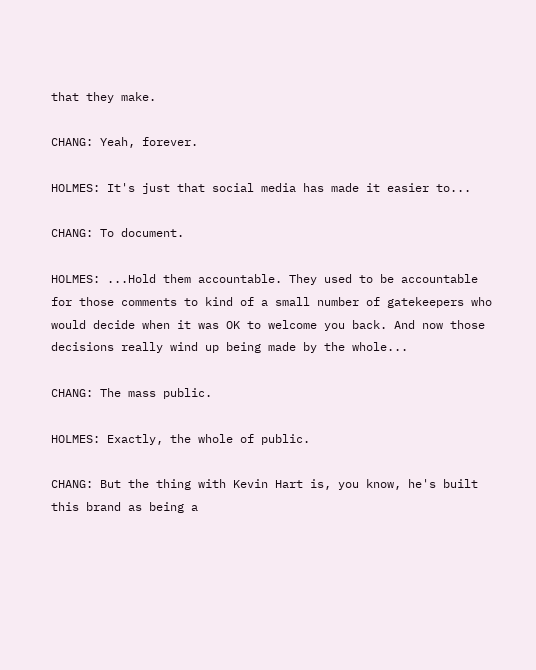that they make.

CHANG: Yeah, forever.

HOLMES: It's just that social media has made it easier to...

CHANG: To document.

HOLMES: ...Hold them accountable. They used to be accountable for those comments to kind of a small number of gatekeepers who would decide when it was OK to welcome you back. And now those decisions really wind up being made by the whole...

CHANG: The mass public.

HOLMES: Exactly, the whole of public.

CHANG: But the thing with Kevin Hart is, you know, he's built this brand as being a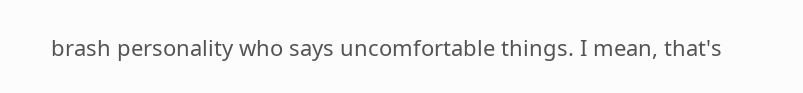brash personality who says uncomfortable things. I mean, that's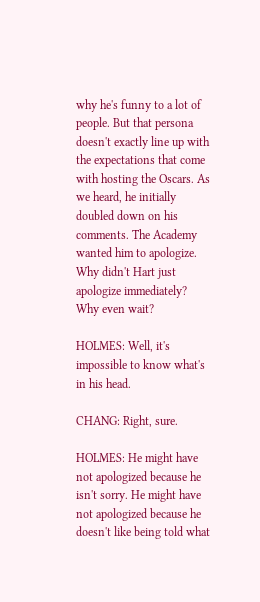why he's funny to a lot of people. But that persona doesn't exactly line up with the expectations that come with hosting the Oscars. As we heard, he initially doubled down on his comments. The Academy wanted him to apologize. Why didn't Hart just apologize immediately? Why even wait?

HOLMES: Well, it's impossible to know what's in his head.

CHANG: Right, sure.

HOLMES: He might have not apologized because he isn't sorry. He might have not apologized because he doesn't like being told what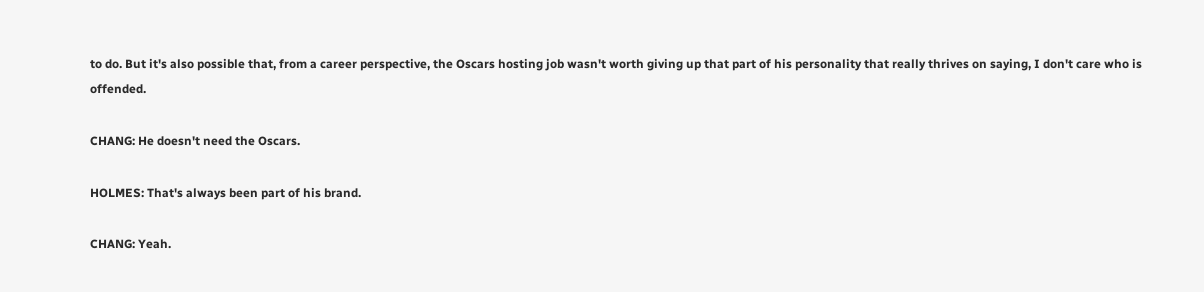to do. But it's also possible that, from a career perspective, the Oscars hosting job wasn't worth giving up that part of his personality that really thrives on saying, I don't care who is offended.

CHANG: He doesn't need the Oscars.

HOLMES: That's always been part of his brand.

CHANG: Yeah.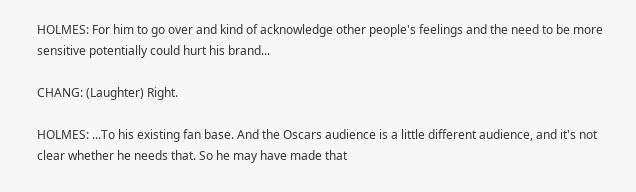HOLMES: For him to go over and kind of acknowledge other people's feelings and the need to be more sensitive potentially could hurt his brand...

CHANG: (Laughter) Right.

HOLMES: ...To his existing fan base. And the Oscars audience is a little different audience, and it's not clear whether he needs that. So he may have made that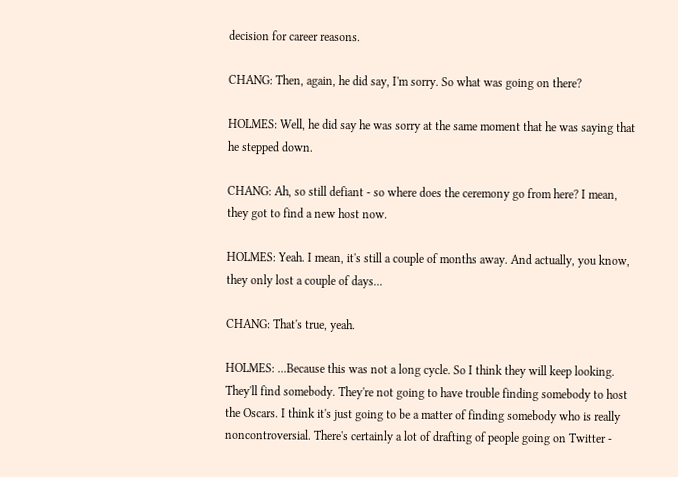decision for career reasons.

CHANG: Then, again, he did say, I'm sorry. So what was going on there?

HOLMES: Well, he did say he was sorry at the same moment that he was saying that he stepped down.

CHANG: Ah, so still defiant - so where does the ceremony go from here? I mean, they got to find a new host now.

HOLMES: Yeah. I mean, it's still a couple of months away. And actually, you know, they only lost a couple of days...

CHANG: That's true, yeah.

HOLMES: ...Because this was not a long cycle. So I think they will keep looking. They'll find somebody. They're not going to have trouble finding somebody to host the Oscars. I think it's just going to be a matter of finding somebody who is really noncontroversial. There's certainly a lot of drafting of people going on Twitter -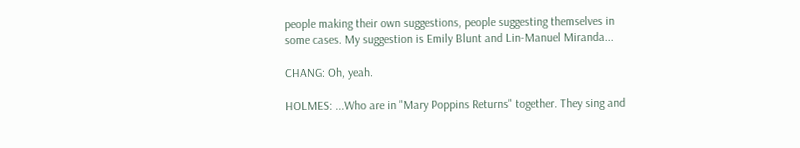people making their own suggestions, people suggesting themselves in some cases. My suggestion is Emily Blunt and Lin-Manuel Miranda...

CHANG: Oh, yeah.

HOLMES: ...Who are in "Mary Poppins Returns" together. They sing and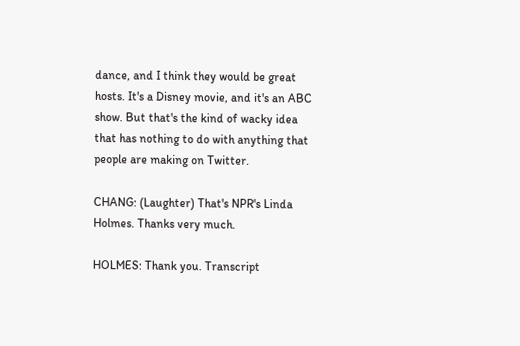dance, and I think they would be great hosts. It's a Disney movie, and it's an ABC show. But that's the kind of wacky idea that has nothing to do with anything that people are making on Twitter.

CHANG: (Laughter) That's NPR's Linda Holmes. Thanks very much.

HOLMES: Thank you. Transcript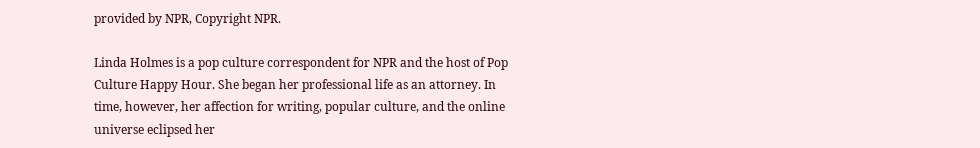provided by NPR, Copyright NPR.

Linda Holmes is a pop culture correspondent for NPR and the host of Pop Culture Happy Hour. She began her professional life as an attorney. In time, however, her affection for writing, popular culture, and the online universe eclipsed her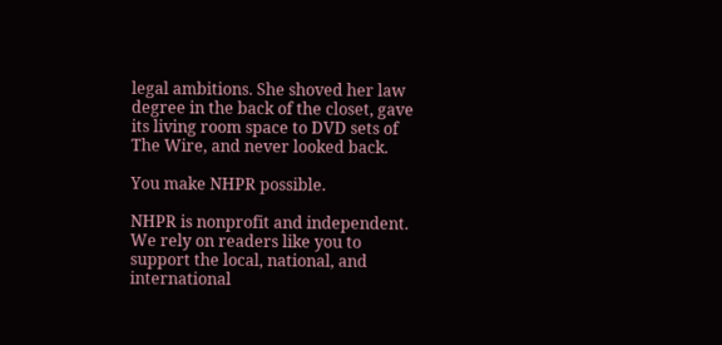legal ambitions. She shoved her law degree in the back of the closet, gave its living room space to DVD sets of The Wire, and never looked back.

You make NHPR possible.

NHPR is nonprofit and independent. We rely on readers like you to support the local, national, and international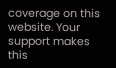coverage on this website. Your support makes this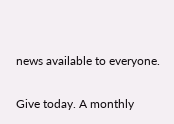news available to everyone.

Give today. A monthly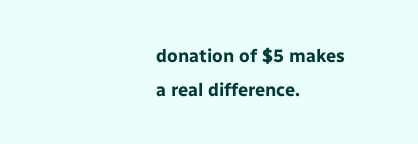donation of $5 makes a real difference.